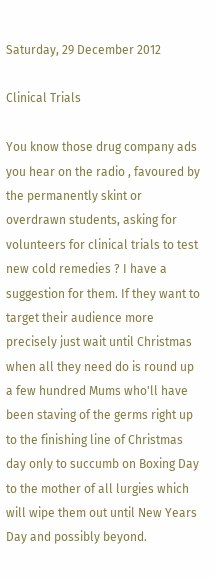Saturday, 29 December 2012

Clinical Trials

You know those drug company ads you hear on the radio , favoured by the permanently skint or overdrawn students, asking for volunteers for clinical trials to test new cold remedies ? I have a suggestion for them. If they want to target their audience more precisely just wait until Christmas when all they need do is round up a few hundred Mums who'll have been staving of the germs right up to the finishing line of Christmas day only to succumb on Boxing Day to the mother of all lurgies which will wipe them out until New Years Day and possibly beyond.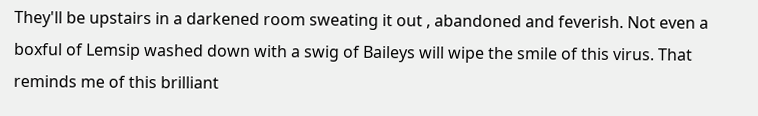They'll be upstairs in a darkened room sweating it out , abandoned and feverish. Not even a boxful of Lemsip washed down with a swig of Baileys will wipe the smile of this virus. That reminds me of this brilliant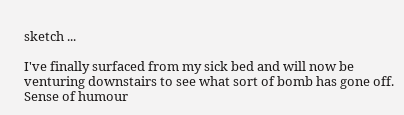sketch ...

I've finally surfaced from my sick bed and will now be venturing downstairs to see what sort of bomb has gone off. Sense of humour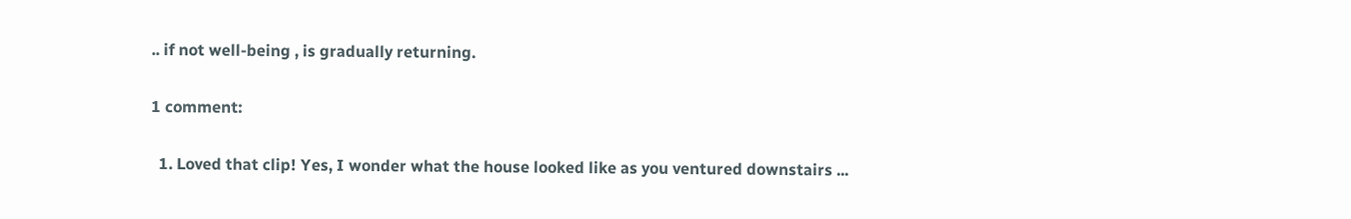.. if not well-being , is gradually returning.

1 comment:

  1. Loved that clip! Yes, I wonder what the house looked like as you ventured downstairs ...